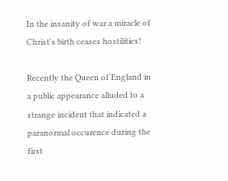In the insanity of war a miracle of Christ's birth ceases hostilities!

Recently the Queen of England in a public appearance alluded to a strange incident that indicated a paranormal occurence during the first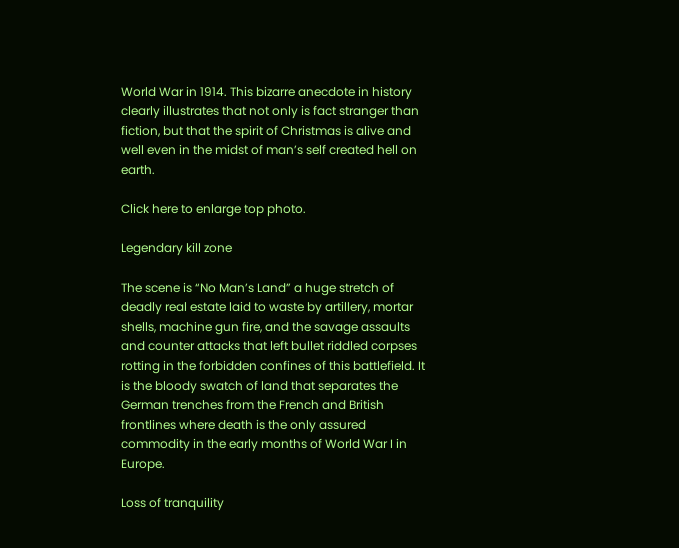World War in 1914. This bizarre anecdote in history clearly illustrates that not only is fact stranger than fiction, but that the spirit of Christmas is alive and well even in the midst of man’s self created hell on earth.

Click here to enlarge top photo.

Legendary kill zone

The scene is “No Man’s Land” a huge stretch of deadly real estate laid to waste by artillery, mortar shells, machine gun fire, and the savage assaults and counter attacks that left bullet riddled corpses rotting in the forbidden confines of this battlefield. It is the bloody swatch of land that separates the German trenches from the French and British frontlines where death is the only assured commodity in the early months of World War I in Europe.

Loss of tranquility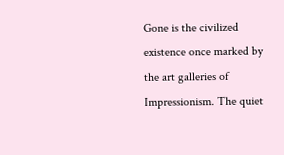Gone is the civilized existence once marked by the art galleries of Impressionism. The quiet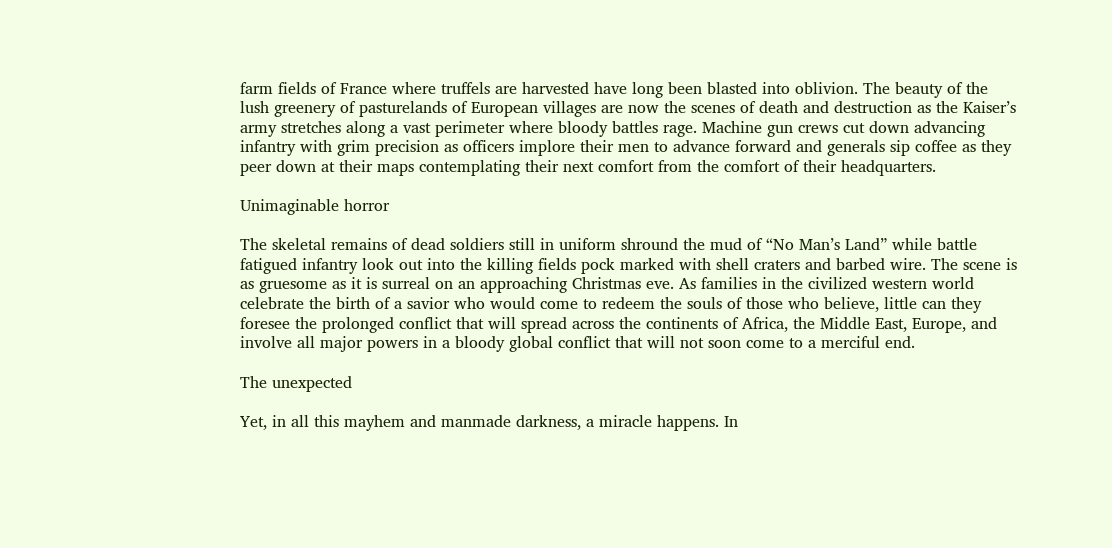farm fields of France where truffels are harvested have long been blasted into oblivion. The beauty of the lush greenery of pasturelands of European villages are now the scenes of death and destruction as the Kaiser’s army stretches along a vast perimeter where bloody battles rage. Machine gun crews cut down advancing infantry with grim precision as officers implore their men to advance forward and generals sip coffee as they peer down at their maps contemplating their next comfort from the comfort of their headquarters.

Unimaginable horror

The skeletal remains of dead soldiers still in uniform shround the mud of “No Man’s Land” while battle fatigued infantry look out into the killing fields pock marked with shell craters and barbed wire. The scene is as gruesome as it is surreal on an approaching Christmas eve. As families in the civilized western world celebrate the birth of a savior who would come to redeem the souls of those who believe, little can they foresee the prolonged conflict that will spread across the continents of Africa, the Middle East, Europe, and involve all major powers in a bloody global conflict that will not soon come to a merciful end.

The unexpected

Yet, in all this mayhem and manmade darkness, a miracle happens. In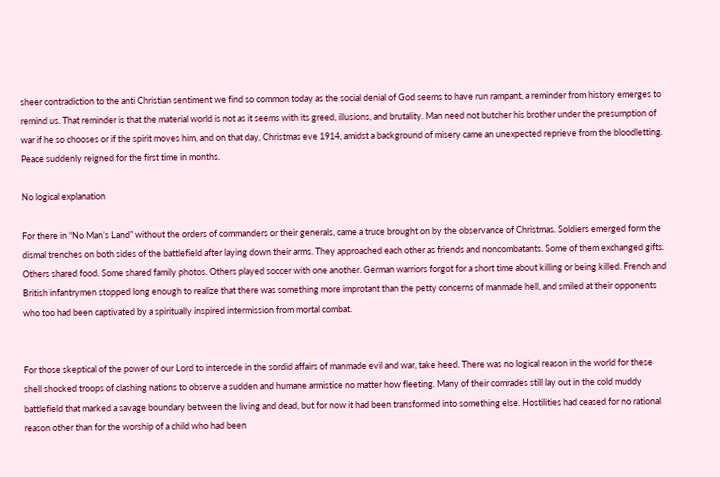sheer contradiction to the anti Christian sentiment we find so common today as the social denial of God seems to have run rampant, a reminder from history emerges to remind us. That reminder is that the material world is not as it seems with its greed, illusions, and brutality. Man need not butcher his brother under the presumption of war if he so chooses or if the spirit moves him, and on that day, Christmas eve 1914, amidst a background of misery came an unexpected reprieve from the bloodletting. Peace suddenly reigned for the first time in months.

No logical explanation

For there in “No Man’s Land” without the orders of commanders or their generals, came a truce brought on by the observance of Christmas. Soldiers emerged form the dismal trenches on both sides of the battlefield after laying down their arms. They approached each other as friends and noncombatants. Some of them exchanged gifts. Others shared food. Some shared family photos. Others played soccer with one another. German warriors forgot for a short time about killing or being killed. French and British infantrymen stopped long enough to realize that there was something more improtant than the petty concerns of manmade hell, and smiled at their opponents who too had been captivated by a spiritually inspired intermission from mortal combat.


For those skeptical of the power of our Lord to intercede in the sordid affairs of manmade evil and war, take heed. There was no logical reason in the world for these shell shocked troops of clashing nations to observe a sudden and humane armistice no matter how fleeting. Many of their comrades still lay out in the cold muddy battlefield that marked a savage boundary between the living and dead, but for now it had been transformed into something else. Hostilities had ceased for no rational reason other than for the worship of a child who had been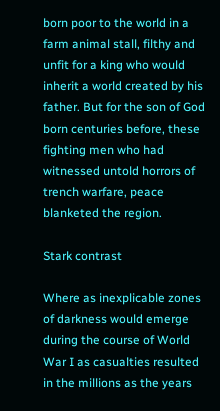born poor to the world in a farm animal stall, filthy and unfit for a king who would inherit a world created by his father. But for the son of God born centuries before, these fighting men who had witnessed untold horrors of trench warfare, peace blanketed the region.

Stark contrast

Where as inexplicable zones of darkness would emerge during the course of World War I as casualties resulted in the millions as the years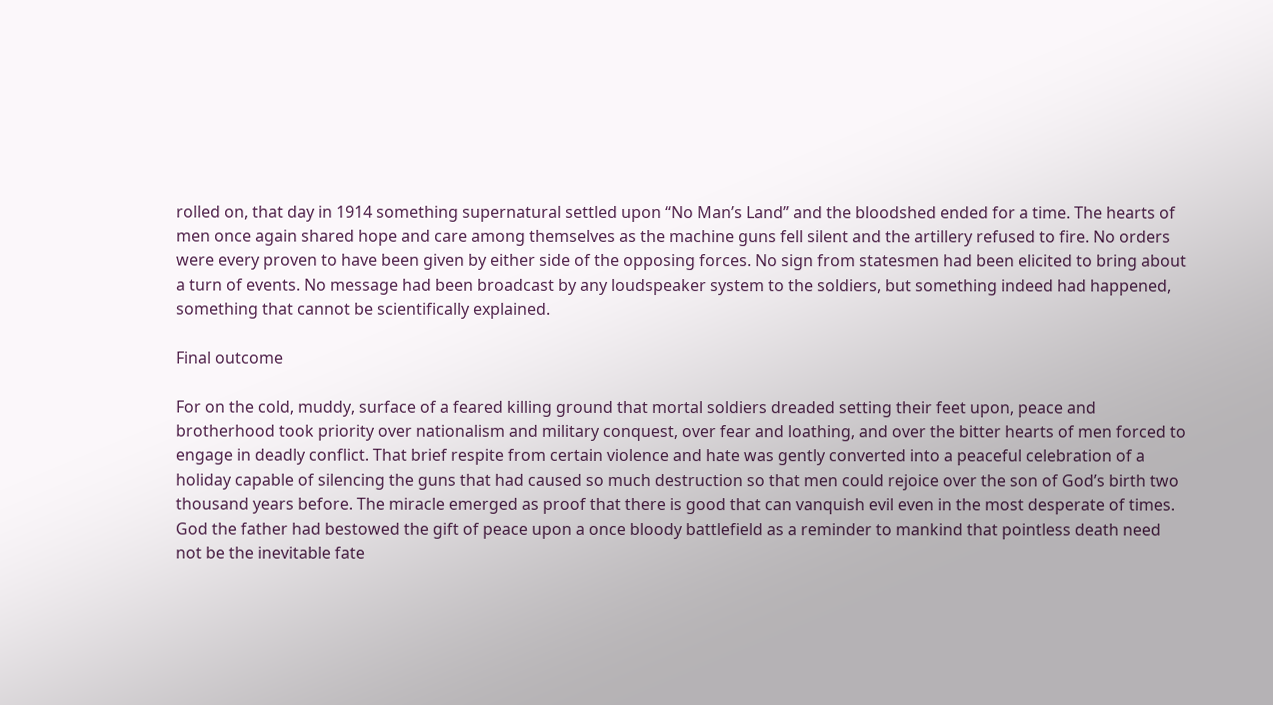rolled on, that day in 1914 something supernatural settled upon “No Man’s Land” and the bloodshed ended for a time. The hearts of men once again shared hope and care among themselves as the machine guns fell silent and the artillery refused to fire. No orders were every proven to have been given by either side of the opposing forces. No sign from statesmen had been elicited to bring about a turn of events. No message had been broadcast by any loudspeaker system to the soldiers, but something indeed had happened, something that cannot be scientifically explained.

Final outcome

For on the cold, muddy, surface of a feared killing ground that mortal soldiers dreaded setting their feet upon, peace and brotherhood took priority over nationalism and military conquest, over fear and loathing, and over the bitter hearts of men forced to engage in deadly conflict. That brief respite from certain violence and hate was gently converted into a peaceful celebration of a holiday capable of silencing the guns that had caused so much destruction so that men could rejoice over the son of God’s birth two thousand years before. The miracle emerged as proof that there is good that can vanquish evil even in the most desperate of times. God the father had bestowed the gift of peace upon a once bloody battlefield as a reminder to mankind that pointless death need not be the inevitable fate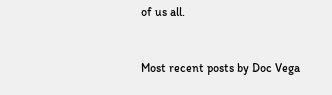of us all.


Most recent posts by Doc Vega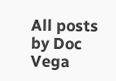All posts by Doc Vega